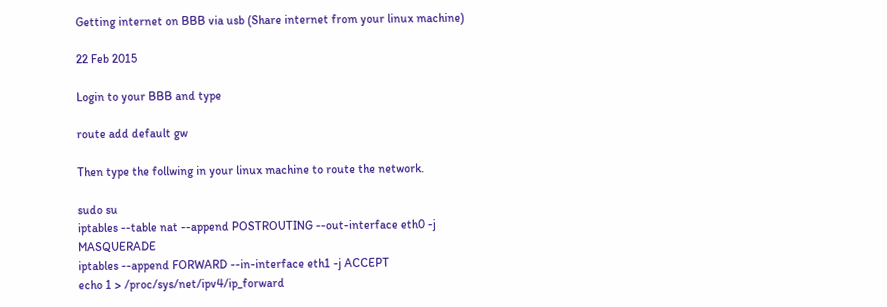Getting internet on BBB via usb (Share internet from your linux machine)

22 Feb 2015

Login to your BBB and type

route add default gw

Then type the follwing in your linux machine to route the network.

sudo su
iptables --table nat --append POSTROUTING --out-interface eth0 -j MASQUERADE
iptables --append FORWARD --in-interface eth1 -j ACCEPT
echo 1 > /proc/sys/net/ipv4/ip_forward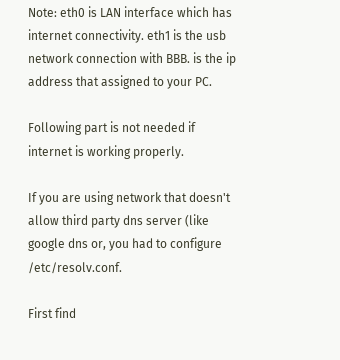Note: eth0 is LAN interface which has internet connectivity. eth1 is the usb network connection with BBB. is the ip address that assigned to your PC.

Following part is not needed if internet is working properly.

If you are using network that doesn't allow third party dns server (like google dns or, you had to configure /etc/resolv.conf.

First find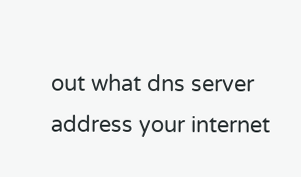out what dns server address your internet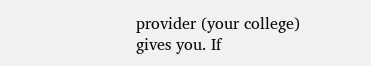provider (your college) gives you. If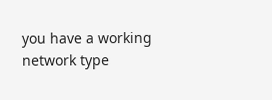you have a working network type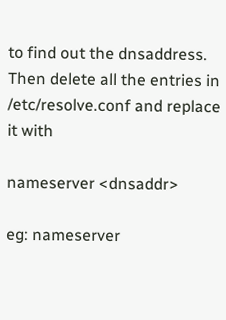to find out the dnsaddress. Then delete all the entries in /etc/resolve.conf and replace it with

nameserver <dnsaddr>

eg: nameserver